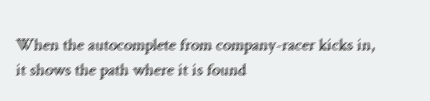When the autocomplete from company-racer kicks in, it shows the path where it is found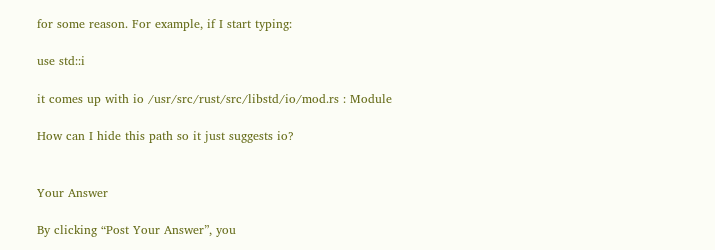for some reason. For example, if I start typing:

use std::i

it comes up with io /usr/src/rust/src/libstd/io/mod.rs : Module

How can I hide this path so it just suggests io?


Your Answer

By clicking “Post Your Answer”, you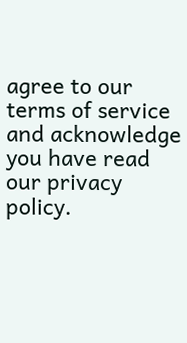agree to our terms of service and acknowledge you have read our privacy policy.